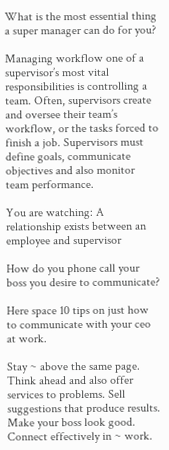What is the most essential thing a super manager can do for you?

Managing workflow one of a supervisor’s most vital responsibilities is controlling a team. Often, supervisors create and oversee their team’s workflow, or the tasks forced to finish a job. Supervisors must define goals, communicate objectives and also monitor team performance.

You are watching: A relationship exists between an employee and supervisor

How do you phone call your boss you desire to communicate?

Here space 10 tips on just how to communicate with your ceo at work.

Stay ~ above the same page. Think ahead and also offer services to problems. Sell suggestions that produce results. Make your boss look good. Connect effectively in ~ work.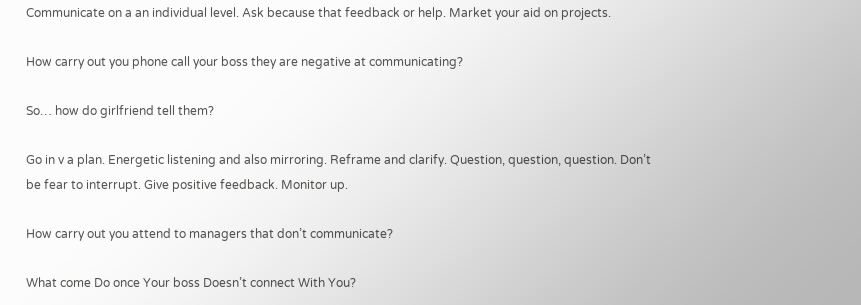Communicate on a an individual level. Ask because that feedback or help. Market your aid on projects.

How carry out you phone call your boss they are negative at communicating?

So… how do girlfriend tell them?

Go in v a plan. Energetic listening and also mirroring. Reframe and clarify. Question, question, question. Don’t be fear to interrupt. Give positive feedback. Monitor up.

How carry out you attend to managers that don’t communicate?

What come Do once Your boss Doesn’t connect With You?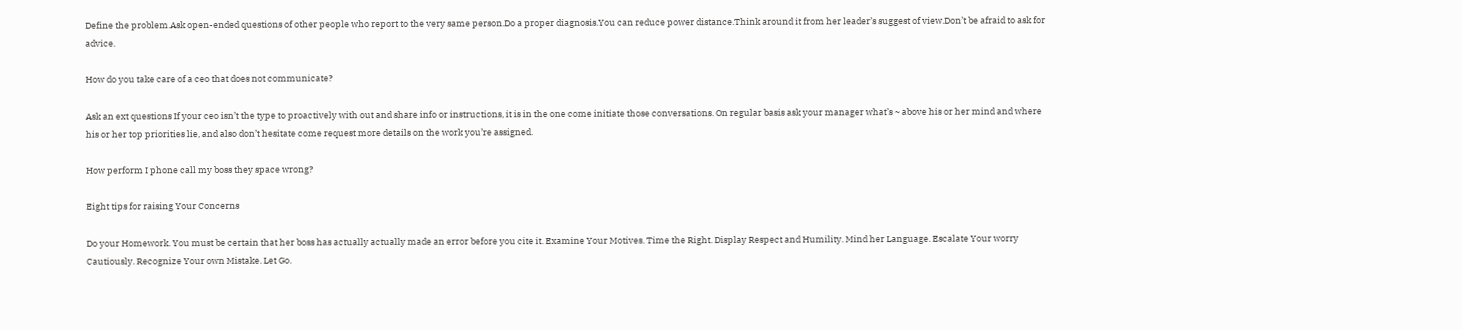Define the problem.Ask open-ended questions of other people who report to the very same person.Do a proper diagnosis.You can reduce power distance.Think around it from her leader’s suggest of view.Don’t be afraid to ask for advice.

How do you take care of a ceo that does not communicate?

Ask an ext questions If your ceo isn’t the type to proactively with out and share info or instructions, it is in the one come initiate those conversations. On regular basis ask your manager what’s ~ above his or her mind and where his or her top priorities lie, and also don’t hesitate come request more details on the work you’re assigned.

How perform I phone call my boss they space wrong?

Eight tips for raising Your Concerns

Do your Homework. You must be certain that her boss has actually actually made an error before you cite it. Examine Your Motives. Time the Right. Display Respect and Humility. Mind her Language. Escalate Your worry Cautiously. Recognize Your own Mistake. Let Go.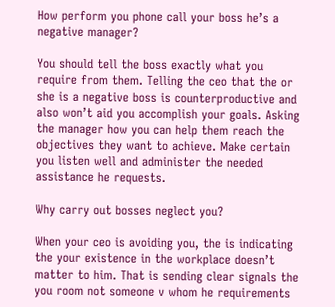How perform you phone call your boss he’s a negative manager?

You should tell the boss exactly what you require from them. Telling the ceo that the or she is a negative boss is counterproductive and also won’t aid you accomplish your goals. Asking the manager how you can help them reach the objectives they want to achieve. Make certain you listen well and administer the needed assistance he requests.

Why carry out bosses neglect you?

When your ceo is avoiding you, the is indicating the your existence in the workplace doesn’t matter to him. That is sending clear signals the you room not someone v whom he requirements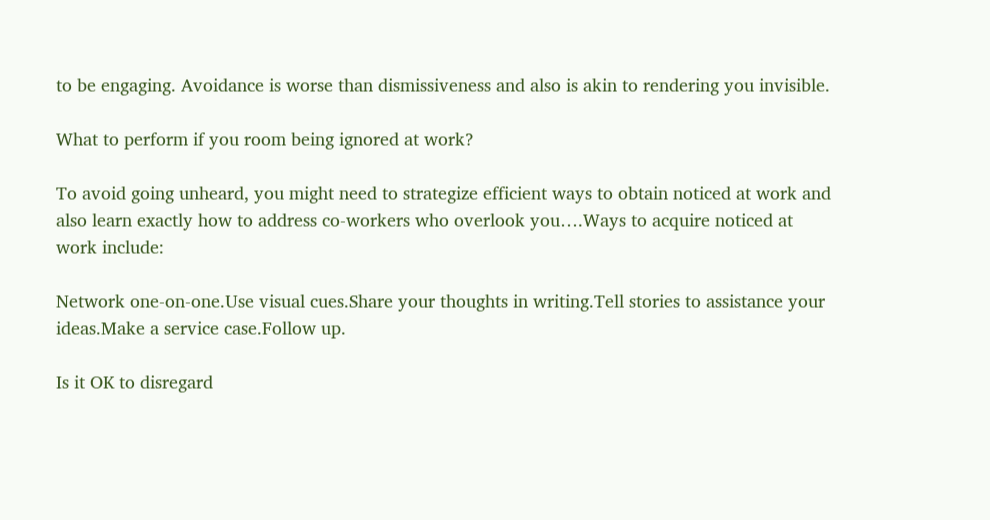to be engaging. Avoidance is worse than dismissiveness and also is akin to rendering you invisible.

What to perform if you room being ignored at work?

To avoid going unheard, you might need to strategize efficient ways to obtain noticed at work and also learn exactly how to address co-workers who overlook you….Ways to acquire noticed at work include:

Network one-on-one.Use visual cues.Share your thoughts in writing.Tell stories to assistance your ideas.Make a service case.Follow up.

Is it OK to disregard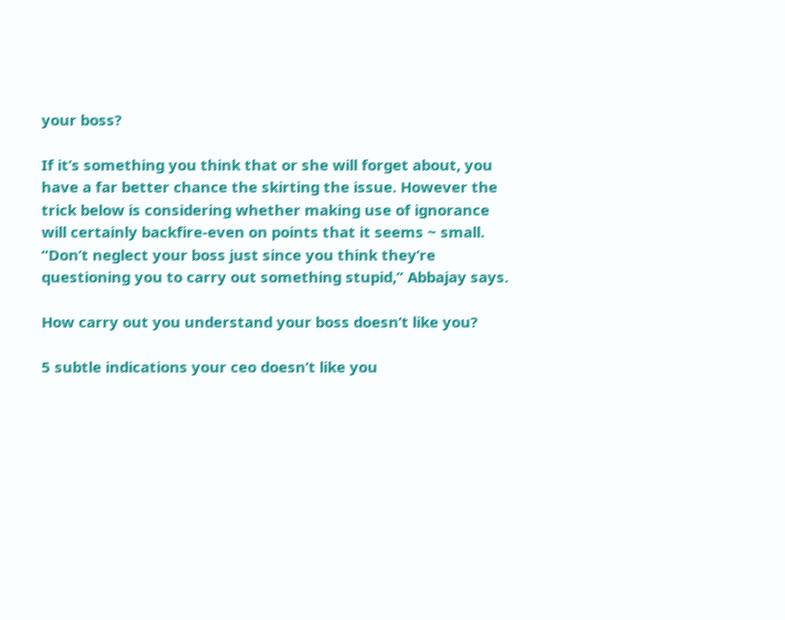your boss?

If it’s something you think that or she will forget about, you have a far better chance the skirting the issue. However the trick below is considering whether making use of ignorance will certainly backfire-even on points that it seems ~ small. “Don’t neglect your boss just since you think they’re questioning you to carry out something stupid,” Abbajay says.

How carry out you understand your boss doesn’t like you?

5 subtle indications your ceo doesn’t like you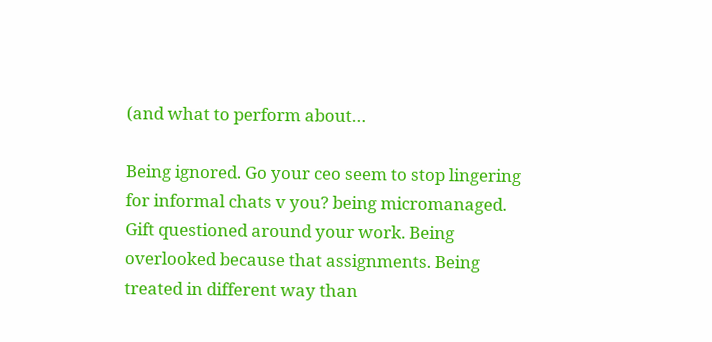(and what to perform about…

Being ignored. Go your ceo seem to stop lingering for informal chats v you? being micromanaged. Gift questioned around your work. Being overlooked because that assignments. Being treated in different way than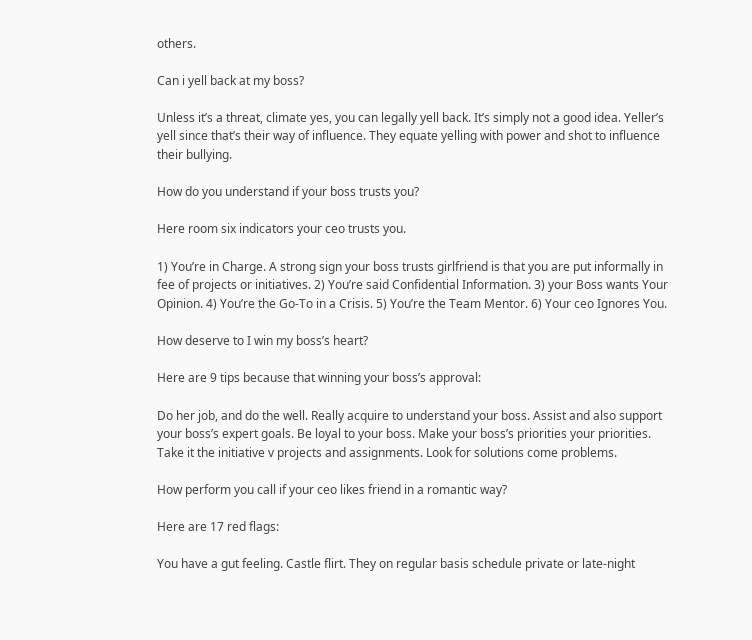others.

Can i yell back at my boss?

Unless it’s a threat, climate yes, you can legally yell back. It’s simply not a good idea. Yeller’s yell since that’s their way of influence. They equate yelling with power and shot to influence their bullying.

How do you understand if your boss trusts you?

Here room six indicators your ceo trusts you.

1) You’re in Charge. A strong sign your boss trusts girlfriend is that you are put informally in fee of projects or initiatives. 2) You’re said Confidential Information. 3) your Boss wants Your Opinion. 4) You’re the Go-To in a Crisis. 5) You’re the Team Mentor. 6) Your ceo Ignores You.

How deserve to I win my boss’s heart?

Here are 9 tips because that winning your boss’s approval:

Do her job, and do the well. Really acquire to understand your boss. Assist and also support your boss’s expert goals. Be loyal to your boss. Make your boss’s priorities your priorities. Take it the initiative v projects and assignments. Look for solutions come problems.

How perform you call if your ceo likes friend in a romantic way?

Here are 17 red flags:

You have a gut feeling. Castle flirt. They on regular basis schedule private or late-night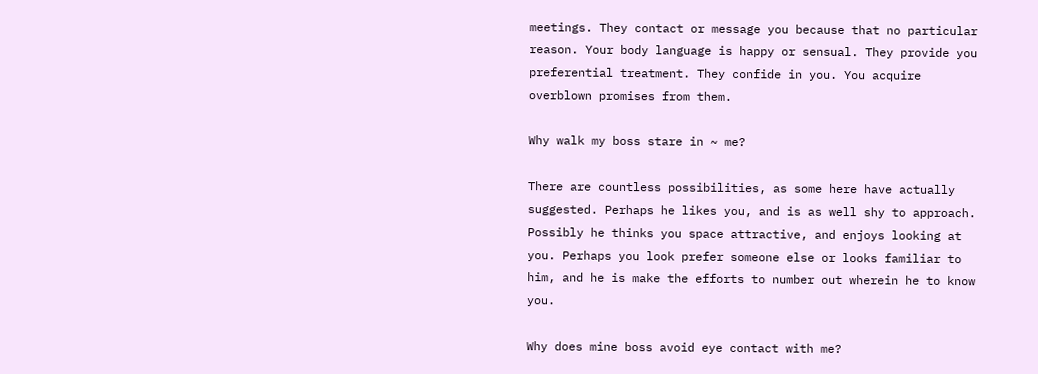meetings. They contact or message you because that no particular reason. Your body language is happy or sensual. They provide you preferential treatment. They confide in you. You acquire overblown promises from them.

Why walk my boss stare in ~ me?

There are countless possibilities, as some here have actually suggested. Perhaps he likes you, and is as well shy to approach. Possibly he thinks you space attractive, and enjoys looking at you. Perhaps you look prefer someone else or looks familiar to him, and he is make the efforts to number out wherein he to know you.

Why does mine boss avoid eye contact with me?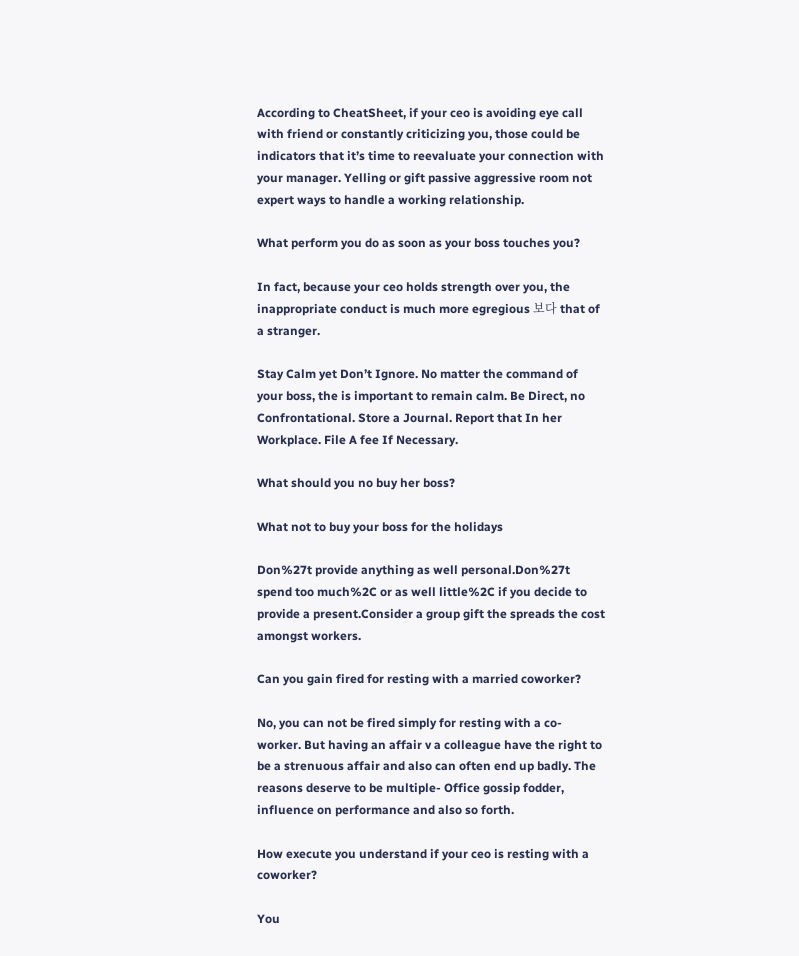According to CheatSheet, if your ceo is avoiding eye call with friend or constantly criticizing you, those could be indicators that it’s time to reevaluate your connection with your manager. Yelling or gift passive aggressive room not expert ways to handle a working relationship.

What perform you do as soon as your boss touches you?

In fact, because your ceo holds strength over you, the inappropriate conduct is much more egregious 보다 that of a stranger.

Stay Calm yet Don’t Ignore. No matter the command of your boss, the is important to remain calm. Be Direct, no Confrontational. Store a Journal. Report that In her Workplace. File A fee If Necessary.

What should you no buy her boss?

What not to buy your boss for the holidays

Don%27t provide anything as well personal.Don%27t spend too much%2C or as well little%2C if you decide to provide a present.Consider a group gift the spreads the cost amongst workers.

Can you gain fired for resting with a married coworker?

No, you can not be fired simply for resting with a co-worker. But having an affair v a colleague have the right to be a strenuous affair and also can often end up badly. The reasons deserve to be multiple- Office gossip fodder, influence on performance and also so forth.

How execute you understand if your ceo is resting with a coworker?

You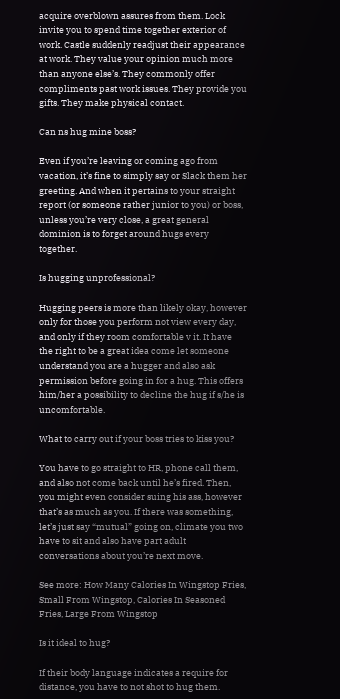acquire overblown assures from them. Lock invite you to spend time together exterior of work. Castle suddenly readjust their appearance at work. They value your opinion much more than anyone else’s. They commonly offer compliments past work issues. They provide you gifts. They make physical contact.

Can ns hug mine boss?

Even if you’re leaving or coming ago from vacation, it’s fine to simply say or Slack them her greeting. And when it pertains to your straight report (or someone rather junior to you) or boss, unless you’re very close, a great general dominion is to forget around hugs every together.

Is hugging unprofessional?

Hugging peers is more than likely okay, however only for those you perform not view every day, and only if they room comfortable v it. It have the right to be a great idea come let someone understand you are a hugger and also ask permission before going in for a hug. This offers him/her a possibility to decline the hug if s/he is uncomfortable.

What to carry out if your boss tries to kiss you?

You have to go straight to HR, phone call them, and also not come back until he’s fired. Then, you might even consider suing his ass, however that’s as much as you. If there was something, let’s just say “mutual” going on, climate you two have to sit and also have part adult conversations about you’re next move.

See more: How Many Calories In Wingstop Fries, Small From Wingstop, Calories In Seasoned Fries, Large From Wingstop

Is it ideal to hug?

If their body language indicates a require for distance, you have to not shot to hug them.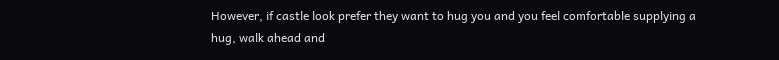However, if castle look prefer they want to hug you and you feel comfortable supplying a hug, walk ahead and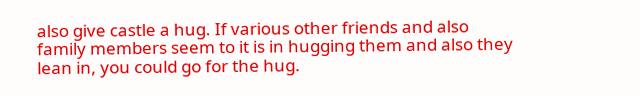also give castle a hug. If various other friends and also family members seem to it is in hugging them and also they lean in, you could go for the hug.